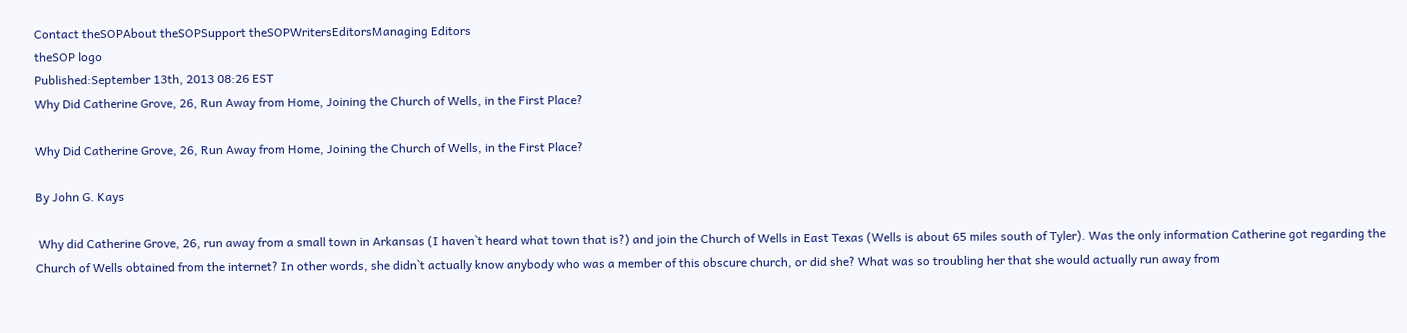Contact theSOPAbout theSOPSupport theSOPWritersEditorsManaging Editors
theSOP logo
Published:September 13th, 2013 08:26 EST
Why Did Catherine Grove, 26, Run Away from Home, Joining the Church of Wells, in the First Place?

Why Did Catherine Grove, 26, Run Away from Home, Joining the Church of Wells, in the First Place?

By John G. Kays

 Why did Catherine Grove, 26, run away from a small town in Arkansas (I haven`t heard what town that is?) and join the Church of Wells in East Texas (Wells is about 65 miles south of Tyler). Was the only information Catherine got regarding the Church of Wells obtained from the internet? In other words, she didn`t actually know anybody who was a member of this obscure church, or did she? What was so troubling her that she would actually run away from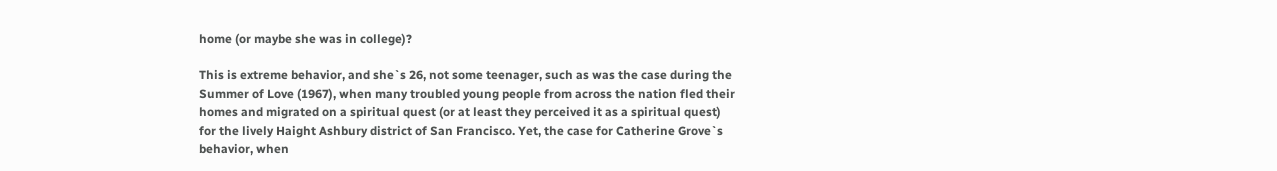home (or maybe she was in college)?

This is extreme behavior, and she`s 26, not some teenager, such as was the case during the Summer of Love (1967), when many troubled young people from across the nation fled their homes and migrated on a spiritual quest (or at least they perceived it as a spiritual quest) for the lively Haight Ashbury district of San Francisco. Yet, the case for Catherine Grove`s behavior, when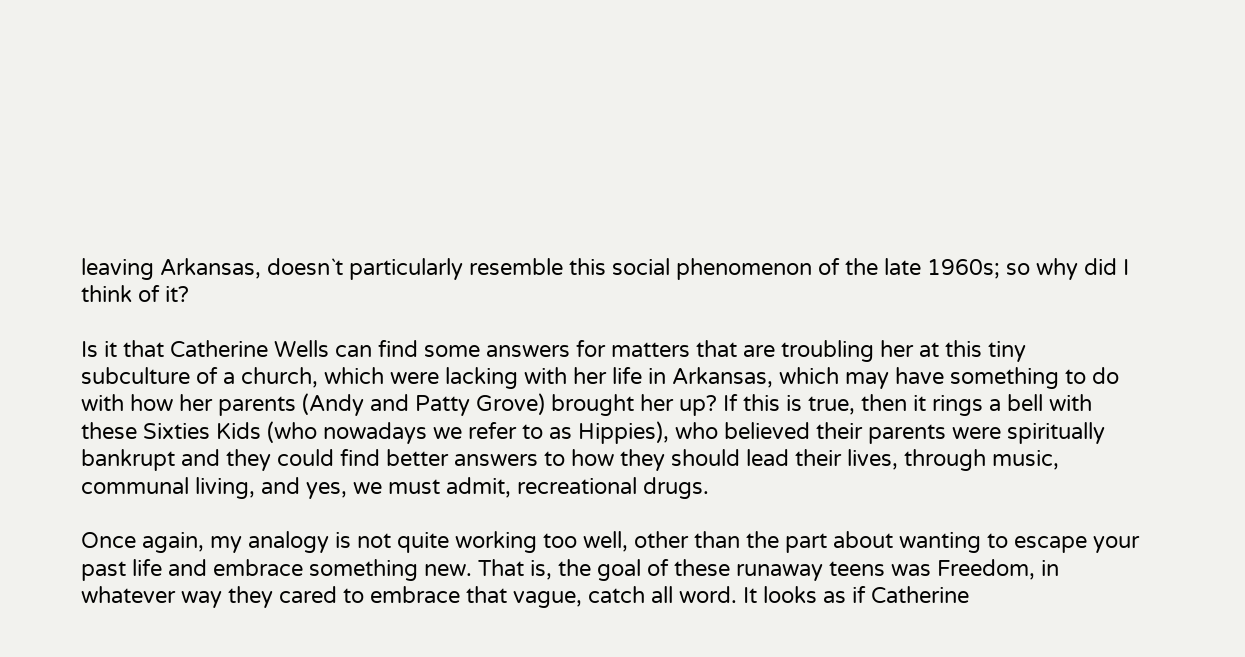leaving Arkansas, doesn`t particularly resemble this social phenomenon of the late 1960s; so why did I think of it?

Is it that Catherine Wells can find some answers for matters that are troubling her at this tiny subculture of a church, which were lacking with her life in Arkansas, which may have something to do with how her parents (Andy and Patty Grove) brought her up? If this is true, then it rings a bell with these Sixties Kids (who nowadays we refer to as Hippies), who believed their parents were spiritually bankrupt and they could find better answers to how they should lead their lives, through music, communal living, and yes, we must admit, recreational drugs.

Once again, my analogy is not quite working too well, other than the part about wanting to escape your past life and embrace something new. That is, the goal of these runaway teens was Freedom, in whatever way they cared to embrace that vague, catch all word. It looks as if Catherine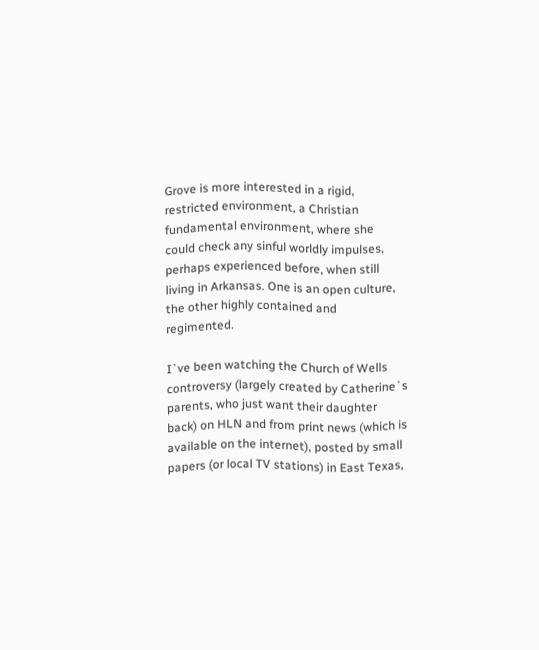Grove is more interested in a rigid, restricted environment, a Christian fundamental environment, where she could check any sinful worldly impulses, perhaps experienced before, when still living in Arkansas. One is an open culture, the other highly contained and regimented.

I`ve been watching the Church of Wells controversy (largely created by Catherine`s parents, who just want their daughter back) on HLN and from print news (which is available on the internet), posted by small papers (or local TV stations) in East Texas,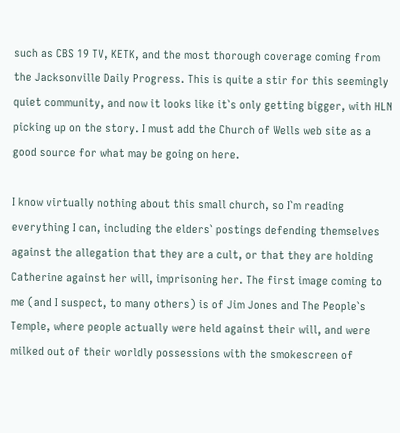such as CBS 19 TV, KETK, and the most thorough coverage coming from the Jacksonville Daily Progress. This is quite a stir for this seemingly quiet community, and now it looks like it`s only getting bigger, with HLN picking up on the story. I must add the Church of Wells web site as a good source for what may be going on here.

I know virtually nothing about this small church, so I`m reading everything I can, including the elders` postings defending themselves against the allegation that they are a cult, or that they are holding Catherine against her will, imprisoning her. The first image coming to me (and I suspect, to many others) is of Jim Jones and The People`s Temple, where people actually were held against their will, and were milked out of their worldly possessions with the smokescreen of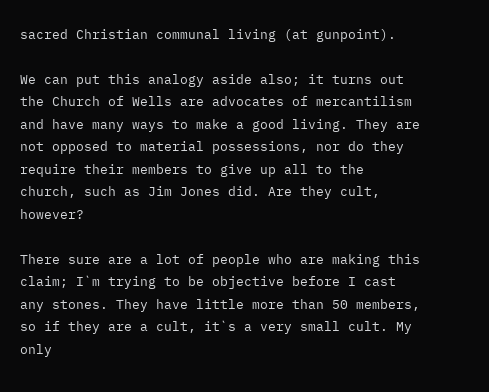sacred Christian communal living (at gunpoint).

We can put this analogy aside also; it turns out the Church of Wells are advocates of mercantilism and have many ways to make a good living. They are not opposed to material possessions, nor do they require their members to give up all to the church, such as Jim Jones did. Are they cult, however?

There sure are a lot of people who are making this claim; I`m trying to be objective before I cast any stones. They have little more than 50 members, so if they are a cult, it`s a very small cult. My only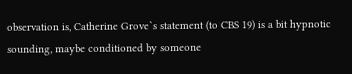observation is, Catherine Grove`s statement (to CBS 19) is a bit hypnotic sounding, maybe conditioned by someone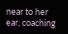near to her ear, coaching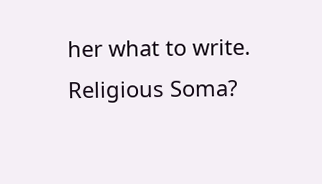her what to write. Religious Soma?